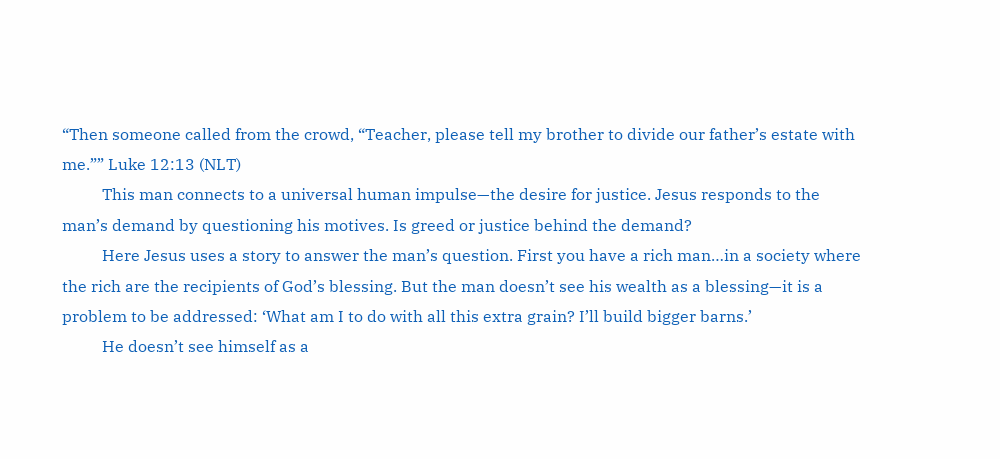“Then someone called from the crowd, “Teacher, please tell my brother to divide our father’s estate with me.”” Luke 12:13 (NLT)
          This man connects to a universal human impulse—the desire for justice. Jesus responds to the man’s demand by questioning his motives. Is greed or justice behind the demand?
          Here Jesus uses a story to answer the man’s question. First you have a rich man…in a society where the rich are the recipients of God’s blessing. But the man doesn’t see his wealth as a blessing—it is a problem to be addressed: ‘What am I to do with all this extra grain? I’ll build bigger barns.’
          He doesn’t see himself as a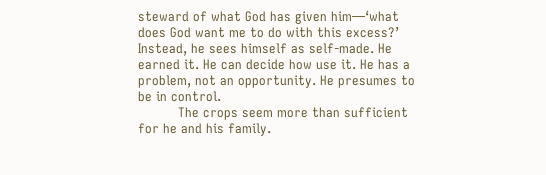steward of what God has given him—‘what does God want me to do with this excess?’ Instead, he sees himself as self-made. He earned it. He can decide how use it. He has a problem, not an opportunity. He presumes to be in control.
          The crops seem more than sufficient for he and his family.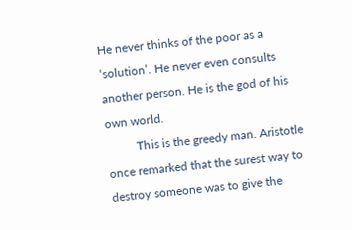He never thinks of the poor as a ‘solution’. He never even consults another person. He is the god of his own world.
          This is the greedy man. Aristotle once remarked that the surest way to destroy someone was to give the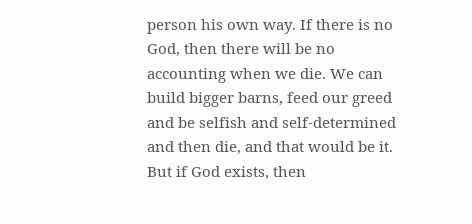person his own way. If there is no God, then there will be no accounting when we die. We can build bigger barns, feed our greed and be selfish and self-determined and then die, and that would be it. But if God exists, then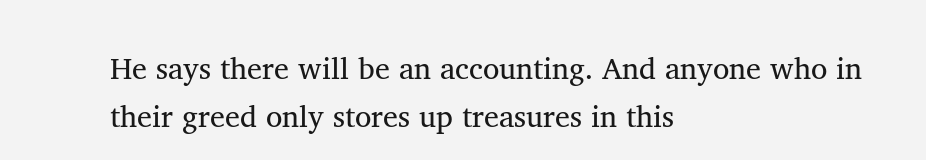He says there will be an accounting. And anyone who in their greed only stores up treasures in this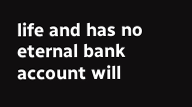life and has no eternal bank account will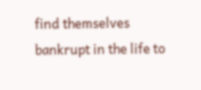find themselves bankrupt in the life to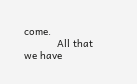come.
           All that we have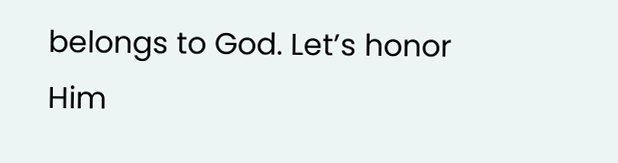belongs to God. Let’s honor Him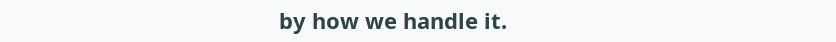by how we handle it.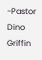-Pastor Dino Griffin